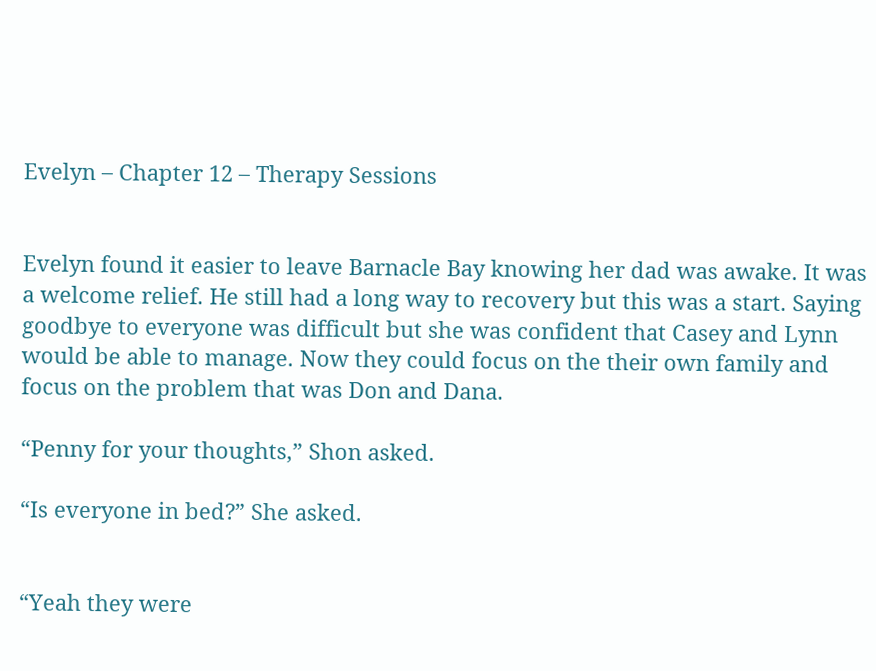Evelyn – Chapter 12 – Therapy Sessions


Evelyn found it easier to leave Barnacle Bay knowing her dad was awake. It was a welcome relief. He still had a long way to recovery but this was a start. Saying goodbye to everyone was difficult but she was confident that Casey and Lynn would be able to manage. Now they could focus on the their own family and focus on the problem that was Don and Dana.

“Penny for your thoughts,” Shon asked.

“Is everyone in bed?” She asked.


“Yeah they were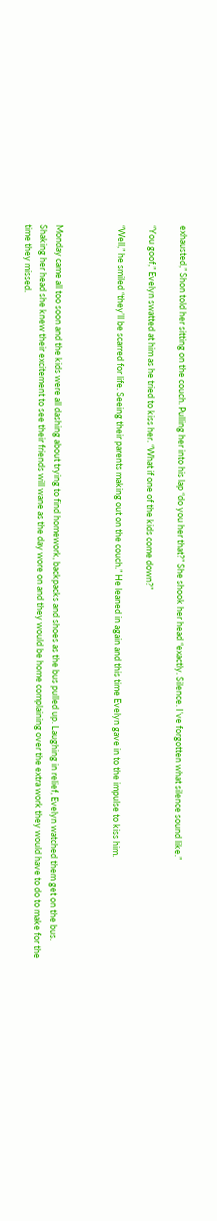exhausted,” Shon told her sitting on the couch. Pulling her into his lap “do you her that?” She shook her head “exactly. Silence. I’ve forgotten what silence sound like.”

“You goof,” Evelyn swatted at him as he tried to kiss her. “What if one of the kids come down?”

“Well,” he smiled “they’ll be scarred for life. Seeing their parents making out on the couch.” He leaned in again and this time Evelyn gave in to the impulse to kiss him.



Monday came all too soon and the kids were all dashing about trying to find homework, backpacks and shoes as the bus pulled up. Laughing in relief, Evelyn watched them get on the bus. Shaking her head she knew their excitement to see their friends will wane as the day wore on and they would be home complaining over the extra work they would have to do to make for the time they missed.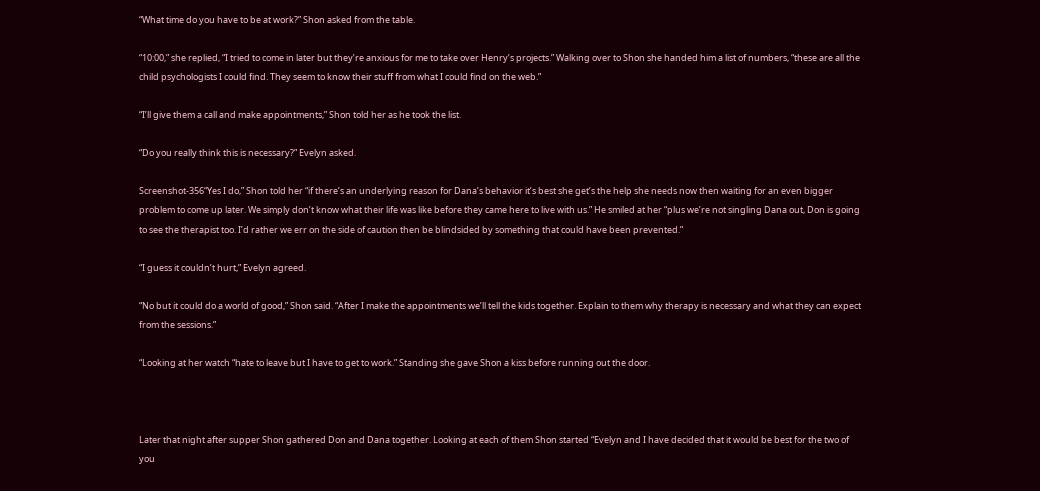“What time do you have to be at work?” Shon asked from the table.

“10:00,” she replied, “I tried to come in later but they’re anxious for me to take over Henry’s projects.” Walking over to Shon she handed him a list of numbers, “these are all the child psychologists I could find. They seem to know their stuff from what I could find on the web.”

“I’ll give them a call and make appointments,” Shon told her as he took the list.

“Do you really think this is necessary?” Evelyn asked.

Screenshot-356“Yes I do,” Shon told her “if there’s an underlying reason for Dana’s behavior it’s best she get’s the help she needs now then waiting for an even bigger problem to come up later. We simply don’t know what their life was like before they came here to live with us.” He smiled at her “plus we’re not singling Dana out, Don is going to see the therapist too. I’d rather we err on the side of caution then be blindsided by something that could have been prevented.”

“I guess it couldn’t hurt,” Evelyn agreed.

“No but it could do a world of good,” Shon said. “After I make the appointments we’ll tell the kids together. Explain to them why therapy is necessary and what they can expect from the sessions.”

“Looking at her watch “hate to leave but I have to get to work.” Standing she gave Shon a kiss before running out the door.



Later that night after supper Shon gathered Don and Dana together. Looking at each of them Shon started “Evelyn and I have decided that it would be best for the two of you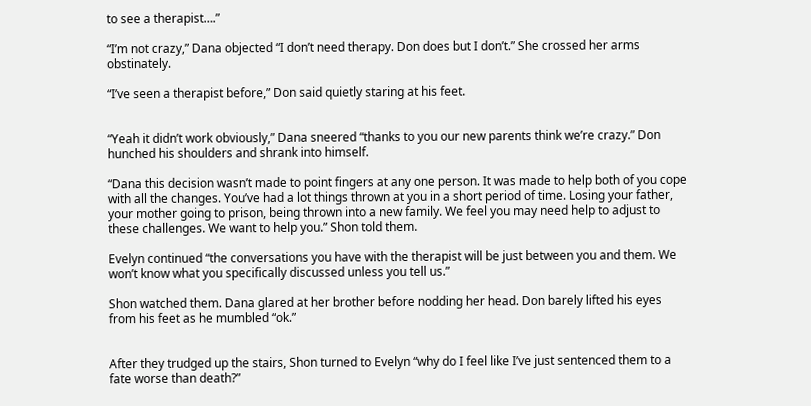to see a therapist….”

“I’m not crazy,” Dana objected “I don’t need therapy. Don does but I don’t.” She crossed her arms obstinately.

“I’ve seen a therapist before,” Don said quietly staring at his feet.


“Yeah it didn’t work obviously,” Dana sneered “thanks to you our new parents think we’re crazy.” Don hunched his shoulders and shrank into himself.

“Dana this decision wasn’t made to point fingers at any one person. It was made to help both of you cope with all the changes. You’ve had a lot things thrown at you in a short period of time. Losing your father, your mother going to prison, being thrown into a new family. We feel you may need help to adjust to these challenges. We want to help you.” Shon told them.

Evelyn continued “the conversations you have with the therapist will be just between you and them. We won’t know what you specifically discussed unless you tell us.”

Shon watched them. Dana glared at her brother before nodding her head. Don barely lifted his eyes from his feet as he mumbled “ok.”


After they trudged up the stairs, Shon turned to Evelyn “why do I feel like I’ve just sentenced them to a fate worse than death?”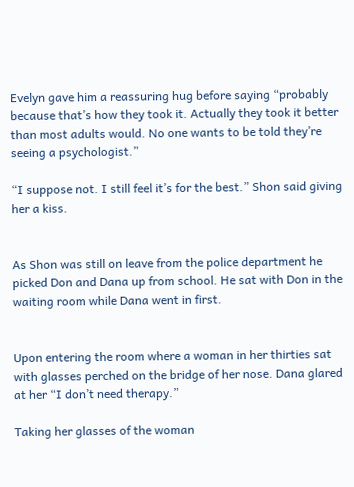Evelyn gave him a reassuring hug before saying “probably because that’s how they took it. Actually they took it better than most adults would. No one wants to be told they’re seeing a psychologist.”

“I suppose not. I still feel it’s for the best.” Shon said giving her a kiss.


As Shon was still on leave from the police department he picked Don and Dana up from school. He sat with Don in the waiting room while Dana went in first.


Upon entering the room where a woman in her thirties sat with glasses perched on the bridge of her nose. Dana glared at her “I don’t need therapy.”

Taking her glasses of the woman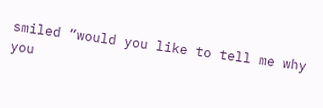smiled “would you like to tell me why you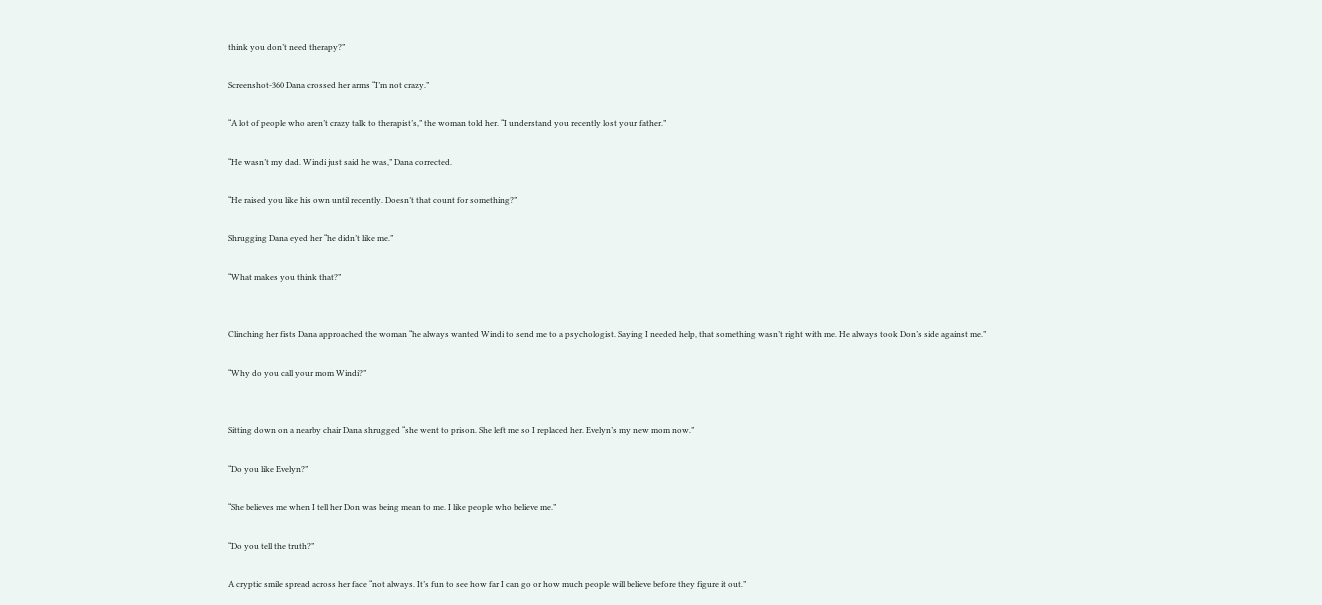think you don’t need therapy?”

Screenshot-360 Dana crossed her arms “I’m not crazy.”

“A lot of people who aren’t crazy talk to therapist’s,” the woman told her. “I understand you recently lost your father.”

“He wasn’t my dad. Windi just said he was,” Dana corrected.

“He raised you like his own until recently. Doesn’t that count for something?”

Shrugging Dana eyed her “he didn’t like me.”

“What makes you think that?”


Clinching her fists Dana approached the woman “he always wanted Windi to send me to a psychologist. Saying I needed help, that something wasn’t right with me. He always took Don’s side against me.”

“Why do you call your mom Windi?”


Sitting down on a nearby chair Dana shrugged “she went to prison. She left me so I replaced her. Evelyn’s my new mom now.”

“Do you like Evelyn?”

“She believes me when I tell her Don was being mean to me. I like people who believe me.”

“Do you tell the truth?”

A cryptic smile spread across her face “not always. It’s fun to see how far I can go or how much people will believe before they figure it out.”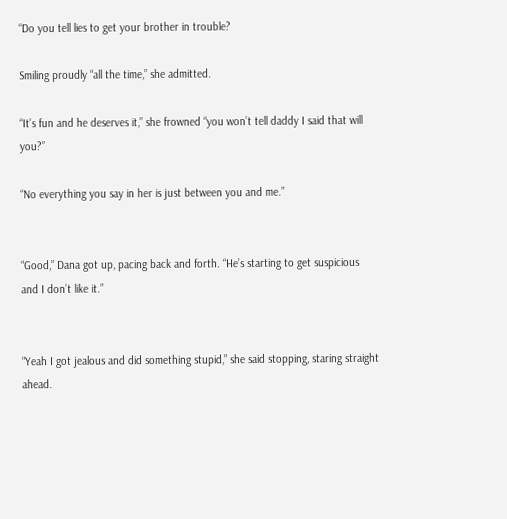“Do you tell lies to get your brother in trouble?

Smiling proudly “all the time,” she admitted.

“It’s fun and he deserves it,” she frowned “you won’t tell daddy I said that will you?”

“No everything you say in her is just between you and me.”


“Good,” Dana got up, pacing back and forth. “He’s starting to get suspicious and I don’t like it.”


“Yeah I got jealous and did something stupid,” she said stopping, staring straight ahead.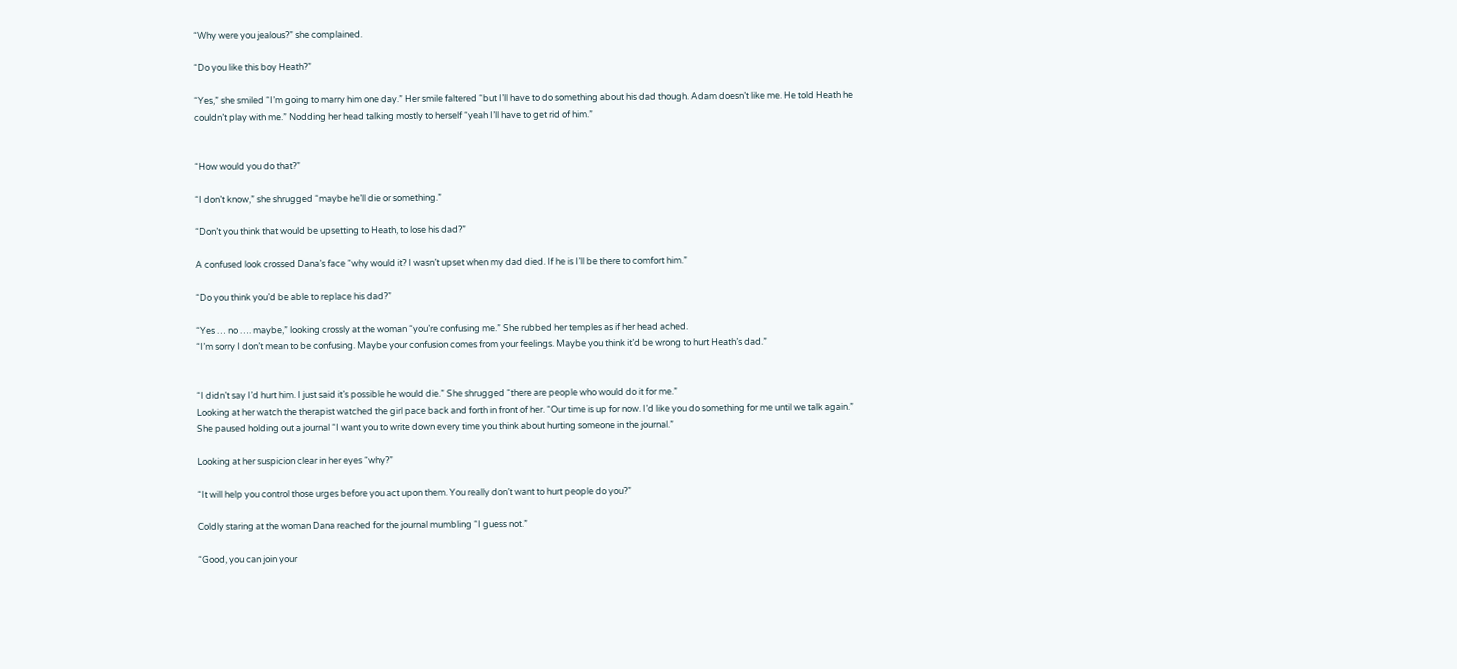“Why were you jealous?” she complained.

“Do you like this boy Heath?”

“Yes,” she smiled “I’m going to marry him one day.” Her smile faltered “but I’ll have to do something about his dad though. Adam doesn’t like me. He told Heath he couldn’t play with me.” Nodding her head talking mostly to herself “yeah I’ll have to get rid of him.”


“How would you do that?”

“I don’t know,” she shrugged “maybe he’ll die or something.”

“Don’t you think that would be upsetting to Heath, to lose his dad?”

A confused look crossed Dana’s face “why would it? I wasn’t upset when my dad died. If he is I’ll be there to comfort him.”

“Do you think you’d be able to replace his dad?”

“Yes … no …. maybe,” looking crossly at the woman “you’re confusing me.” She rubbed her temples as if her head ached.
“I’m sorry I don’t mean to be confusing. Maybe your confusion comes from your feelings. Maybe you think it’d be wrong to hurt Heath’s dad.”


“I didn’t say I’d hurt him. I just said it’s possible he would die.” She shrugged “there are people who would do it for me.”
Looking at her watch the therapist watched the girl pace back and forth in front of her. “Our time is up for now. I’d like you do something for me until we talk again.” She paused holding out a journal “I want you to write down every time you think about hurting someone in the journal.”

Looking at her suspicion clear in her eyes “why?”

“It will help you control those urges before you act upon them. You really don’t want to hurt people do you?”

Coldly staring at the woman Dana reached for the journal mumbling “I guess not.”

“Good, you can join your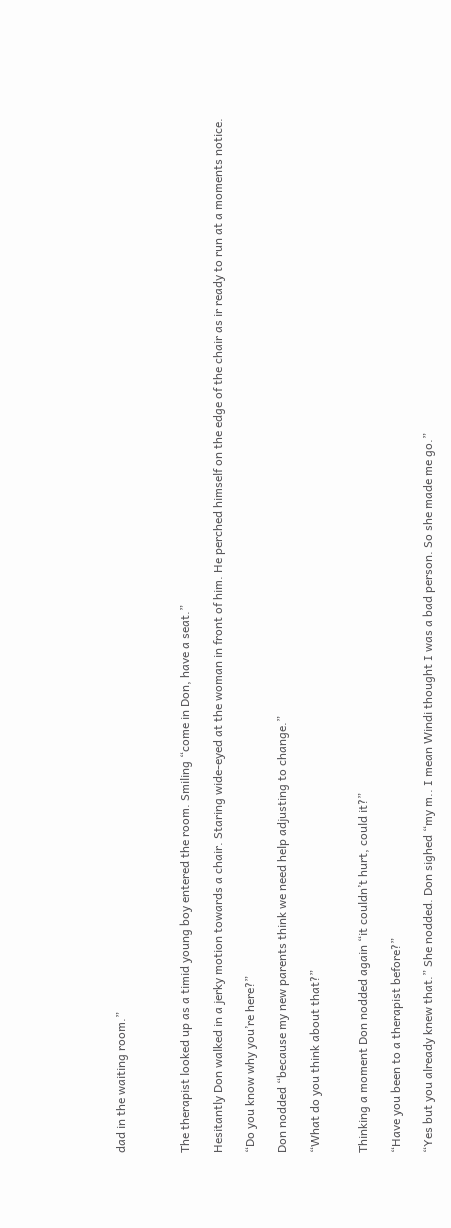dad in the waiting room.”



The therapist looked up as a timid young boy entered the room. Smiling “come in Don, have a seat.”

Hesitantly Don walked in a jerky motion towards a chair. Staring wide-eyed at the woman in front of him. He perched himself on the edge of the chair as ir ready to run at a moments notice.

“Do you know why you’re here?”

Don nodded “because my new parents think we need help adjusting to change.”

“What do you think about that?”


Thinking a moment Don nodded again “it couldn’t hurt, could it?”

“Have you been to a therapist before?”

“Yes but you already knew that.” She nodded. Don sighed “my m.. I mean Windi thought I was a bad person. So she made me go.”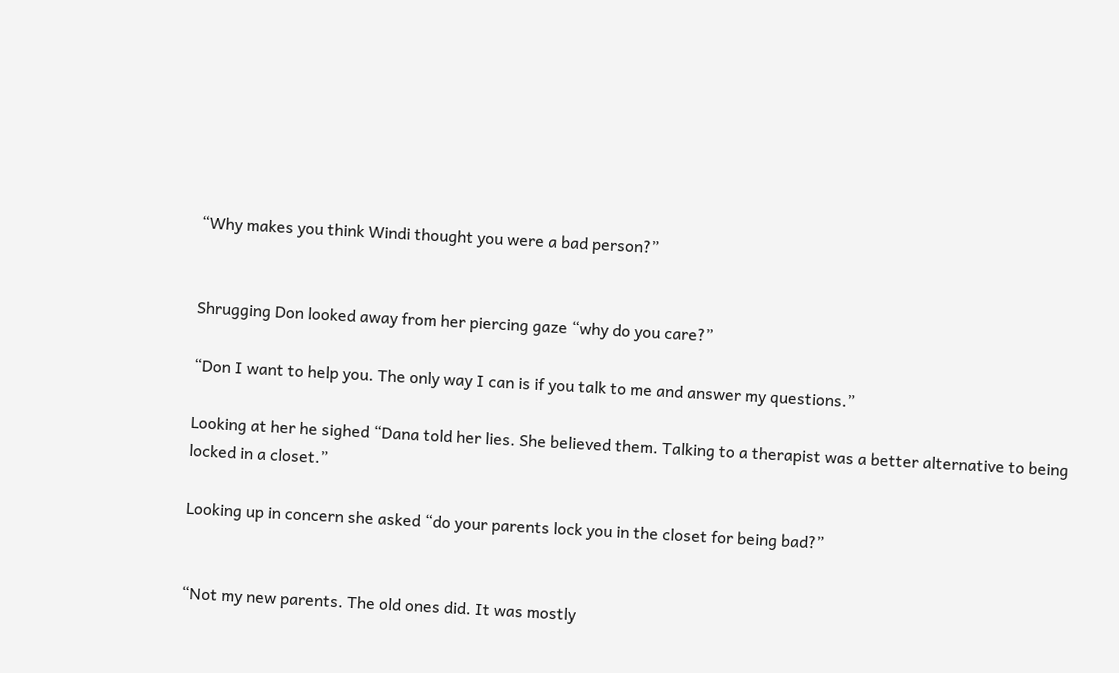“Why makes you think Windi thought you were a bad person?”


Shrugging Don looked away from her piercing gaze “why do you care?”

“Don I want to help you. The only way I can is if you talk to me and answer my questions.”

Looking at her he sighed “Dana told her lies. She believed them. Talking to a therapist was a better alternative to being locked in a closet.”

Looking up in concern she asked “do your parents lock you in the closet for being bad?”


“Not my new parents. The old ones did. It was mostly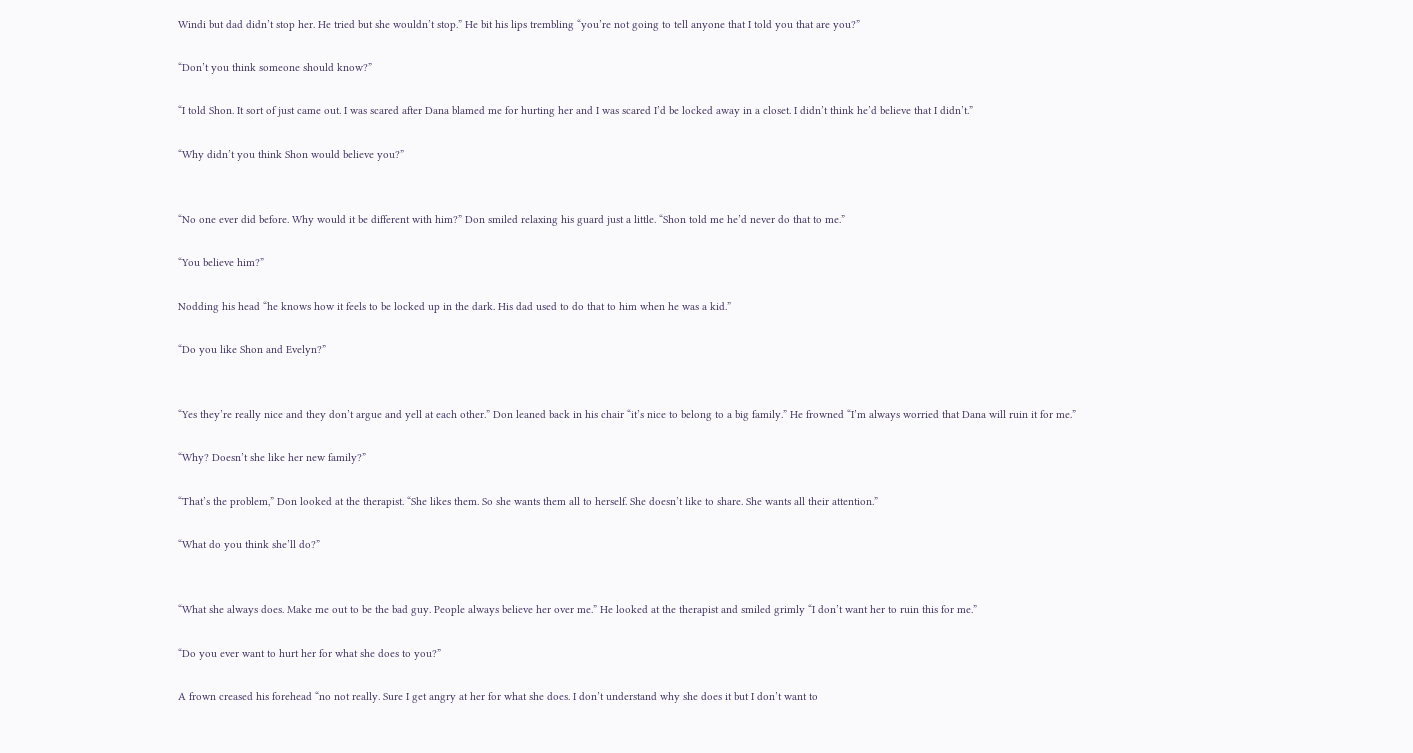Windi but dad didn’t stop her. He tried but she wouldn’t stop.” He bit his lips trembling “you’re not going to tell anyone that I told you that are you?”

“Don’t you think someone should know?”

“I told Shon. It sort of just came out. I was scared after Dana blamed me for hurting her and I was scared I’d be locked away in a closet. I didn’t think he’d believe that I didn’t.”

“Why didn’t you think Shon would believe you?”


“No one ever did before. Why would it be different with him?” Don smiled relaxing his guard just a little. “Shon told me he’d never do that to me.”

“You believe him?”

Nodding his head “he knows how it feels to be locked up in the dark. His dad used to do that to him when he was a kid.”

“Do you like Shon and Evelyn?”


“Yes they’re really nice and they don’t argue and yell at each other.” Don leaned back in his chair “it’s nice to belong to a big family.” He frowned “I’m always worried that Dana will ruin it for me.”

“Why? Doesn’t she like her new family?”

“That’s the problem,” Don looked at the therapist. “She likes them. So she wants them all to herself. She doesn’t like to share. She wants all their attention.”

“What do you think she’ll do?”


“What she always does. Make me out to be the bad guy. People always believe her over me.” He looked at the therapist and smiled grimly “I don’t want her to ruin this for me.”

“Do you ever want to hurt her for what she does to you?”

A frown creased his forehead “no not really. Sure I get angry at her for what she does. I don’t understand why she does it but I don’t want to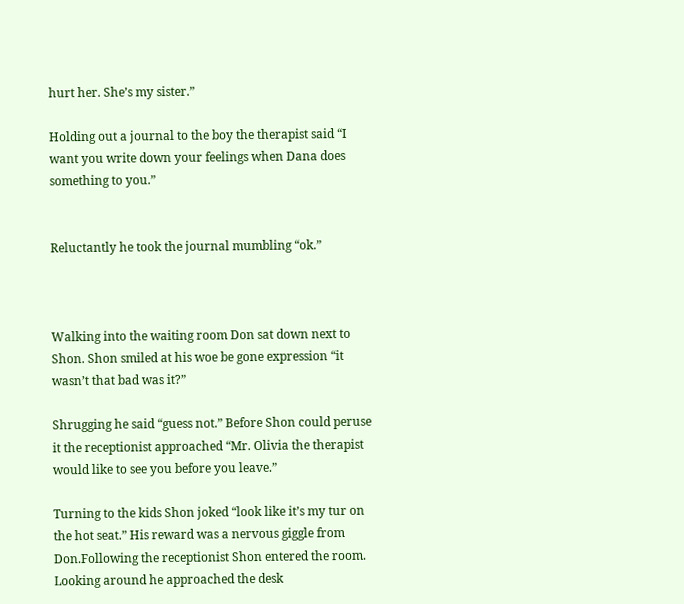hurt her. She’s my sister.”

Holding out a journal to the boy the therapist said “I want you write down your feelings when Dana does something to you.”


Reluctantly he took the journal mumbling “ok.”



Walking into the waiting room Don sat down next to Shon. Shon smiled at his woe be gone expression “it wasn’t that bad was it?”

Shrugging he said “guess not.” Before Shon could peruse it the receptionist approached “Mr. Olivia the therapist would like to see you before you leave.”

Turning to the kids Shon joked “look like it’s my tur on the hot seat.” His reward was a nervous giggle from Don.Following the receptionist Shon entered the room. Looking around he approached the desk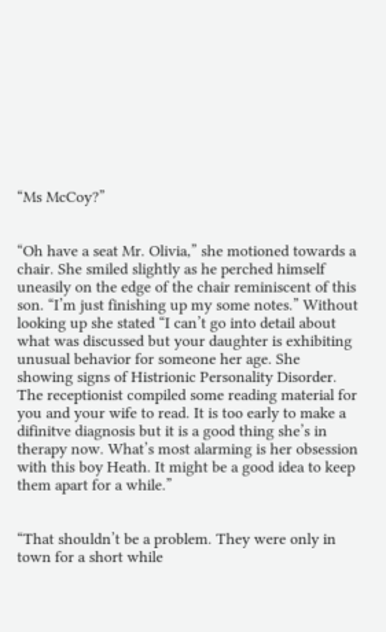“Ms McCoy?”


“Oh have a seat Mr. Olivia,” she motioned towards a chair. She smiled slightly as he perched himself uneasily on the edge of the chair reminiscent of this son. “I’m just finishing up my some notes.” Without looking up she stated “I can’t go into detail about what was discussed but your daughter is exhibiting unusual behavior for someone her age. She showing signs of Histrionic Personality Disorder. The receptionist compiled some reading material for you and your wife to read. It is too early to make a difinitve diagnosis but it is a good thing she’s in therapy now. What’s most alarming is her obsession with this boy Heath. It might be a good idea to keep them apart for a while.”


“That shouldn’t be a problem. They were only in town for a short while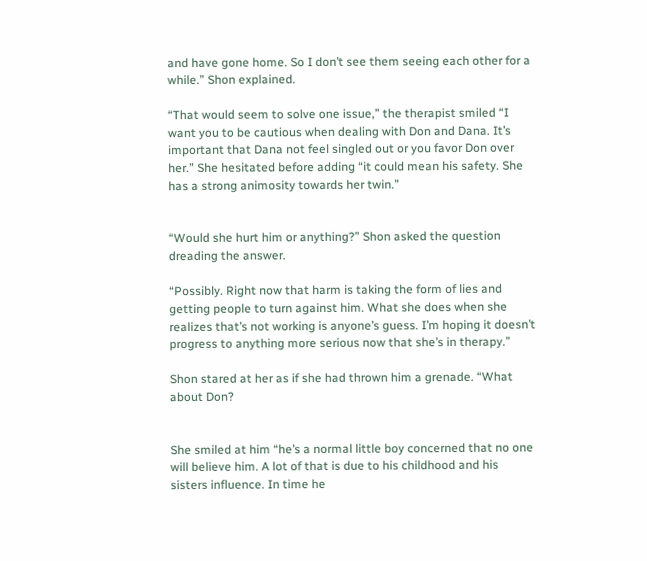and have gone home. So I don’t see them seeing each other for a while.” Shon explained.

“That would seem to solve one issue,” the therapist smiled “I want you to be cautious when dealing with Don and Dana. It’s important that Dana not feel singled out or you favor Don over her.” She hesitated before adding “it could mean his safety. She has a strong animosity towards her twin.”


“Would she hurt him or anything?” Shon asked the question dreading the answer.

“Possibly. Right now that harm is taking the form of lies and getting people to turn against him. What she does when she realizes that’s not working is anyone’s guess. I’m hoping it doesn’t progress to anything more serious now that she’s in therapy.”

Shon stared at her as if she had thrown him a grenade. “What about Don?


She smiled at him “he’s a normal little boy concerned that no one will believe him. A lot of that is due to his childhood and his sisters influence. In time he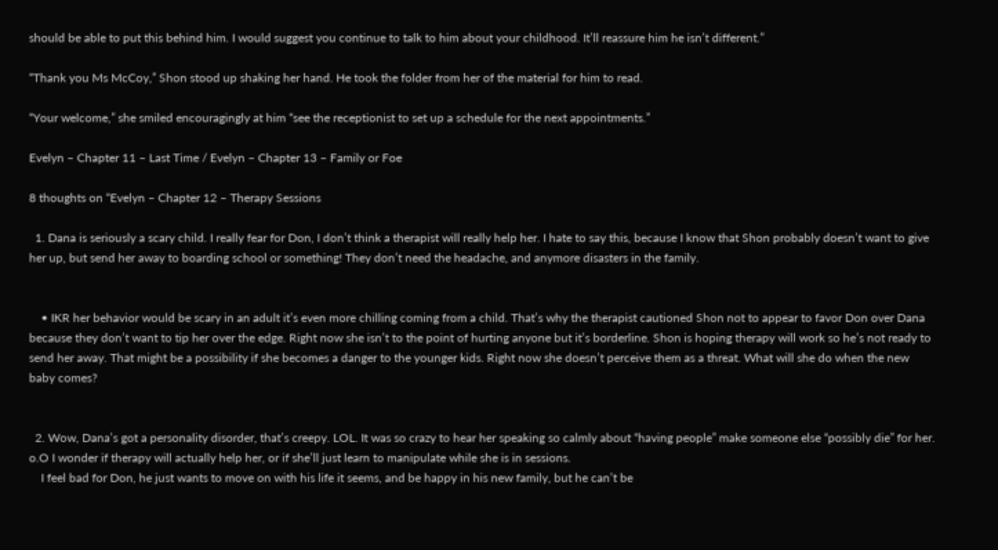should be able to put this behind him. I would suggest you continue to talk to him about your childhood. It’ll reassure him he isn’t different.”

“Thank you Ms McCoy,” Shon stood up shaking her hand. He took the folder from her of the material for him to read.

“Your welcome,” she smiled encouragingly at him “see the receptionist to set up a schedule for the next appointments.”

Evelyn – Chapter 11 – Last Time / Evelyn – Chapter 13 – Family or Foe

8 thoughts on “Evelyn – Chapter 12 – Therapy Sessions

  1. Dana is seriously a scary child. I really fear for Don, I don’t think a therapist will really help her. I hate to say this, because I know that Shon probably doesn’t want to give her up, but send her away to boarding school or something! They don’t need the headache, and anymore disasters in the family.


    • IKR her behavior would be scary in an adult it’s even more chilling coming from a child. That’s why the therapist cautioned Shon not to appear to favor Don over Dana because they don’t want to tip her over the edge. Right now she isn’t to the point of hurting anyone but it’s borderline. Shon is hoping therapy will work so he’s not ready to send her away. That might be a possibility if she becomes a danger to the younger kids. Right now she doesn’t perceive them as a threat. What will she do when the new baby comes?


  2. Wow, Dana’s got a personality disorder, that’s creepy. LOL. It was so crazy to hear her speaking so calmly about “having people” make someone else “possibly die” for her. o.O I wonder if therapy will actually help her, or if she’ll just learn to manipulate while she is in sessions.
    I feel bad for Don, he just wants to move on with his life it seems, and be happy in his new family, but he can’t be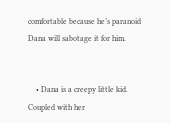comfortable because he’s paranoid Dana will sabotage it for him.


    • Dana is a creepy little kid. Coupled with her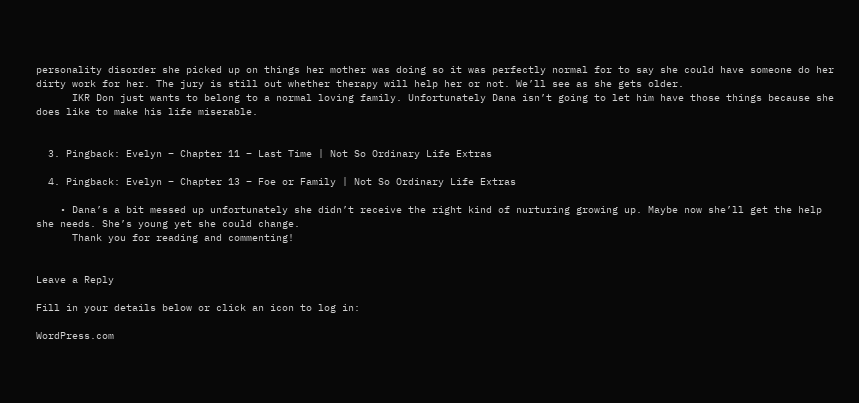personality disorder she picked up on things her mother was doing so it was perfectly normal for to say she could have someone do her dirty work for her. The jury is still out whether therapy will help her or not. We’ll see as she gets older.
      IKR Don just wants to belong to a normal loving family. Unfortunately Dana isn’t going to let him have those things because she does like to make his life miserable.


  3. Pingback: Evelyn – Chapter 11 – Last Time | Not So Ordinary Life Extras

  4. Pingback: Evelyn – Chapter 13 – Foe or Family | Not So Ordinary Life Extras

    • Dana’s a bit messed up unfortunately she didn’t receive the right kind of nurturing growing up. Maybe now she’ll get the help she needs. She’s young yet she could change.
      Thank you for reading and commenting!


Leave a Reply

Fill in your details below or click an icon to log in:

WordPress.com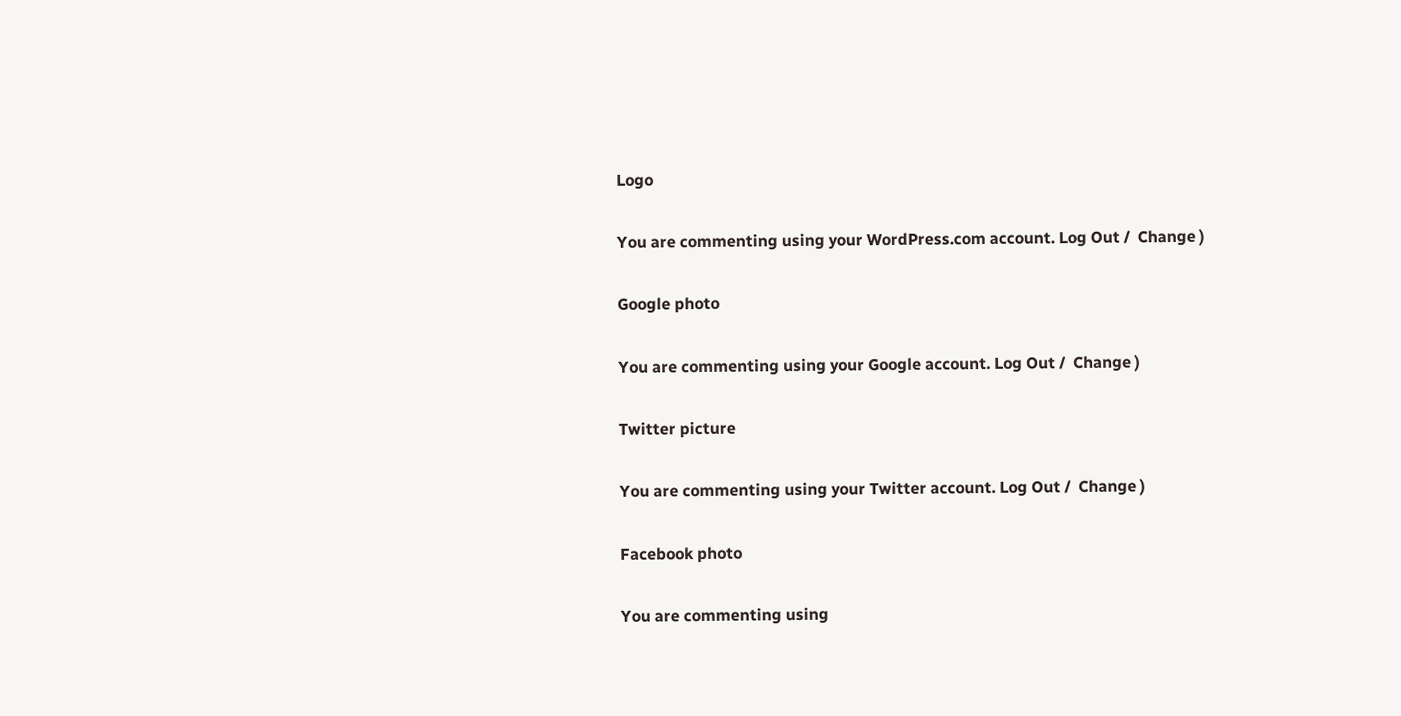Logo

You are commenting using your WordPress.com account. Log Out /  Change )

Google photo

You are commenting using your Google account. Log Out /  Change )

Twitter picture

You are commenting using your Twitter account. Log Out /  Change )

Facebook photo

You are commenting using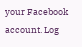your Facebook account. Log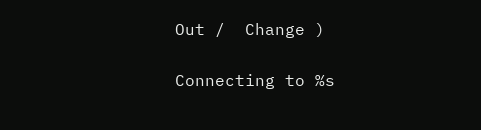Out /  Change )

Connecting to %s